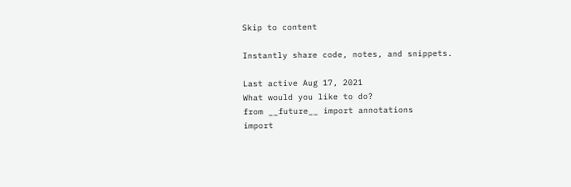Skip to content

Instantly share code, notes, and snippets.

Last active Aug 17, 2021
What would you like to do?
from __future__ import annotations
import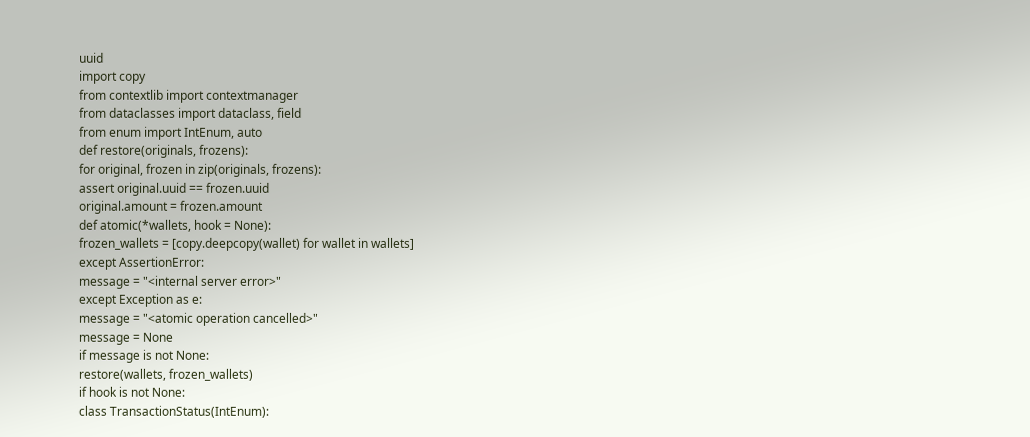uuid
import copy
from contextlib import contextmanager
from dataclasses import dataclass, field
from enum import IntEnum, auto
def restore(originals, frozens):
for original, frozen in zip(originals, frozens):
assert original.uuid == frozen.uuid
original.amount = frozen.amount
def atomic(*wallets, hook = None):
frozen_wallets = [copy.deepcopy(wallet) for wallet in wallets]
except AssertionError:
message = "<internal server error>"
except Exception as e:
message = "<atomic operation cancelled>"
message = None
if message is not None:
restore(wallets, frozen_wallets)
if hook is not None:
class TransactionStatus(IntEnum):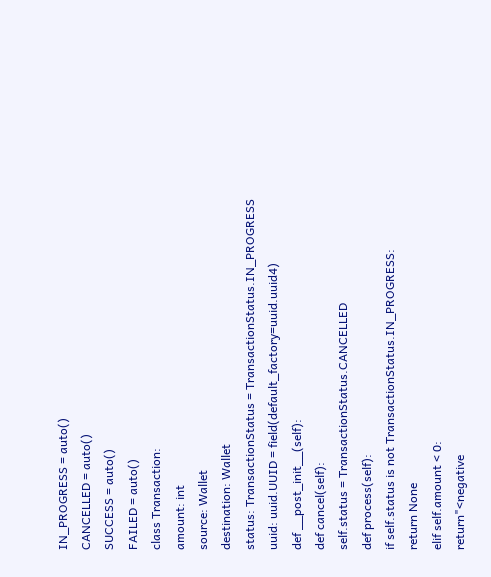IN_PROGRESS = auto()
CANCELLED = auto()
SUCCESS = auto()
FAILED = auto()
class Transaction:
amount: int
source: Wallet
destination: Wallet
status: TransactionStatus = TransactionStatus.IN_PROGRESS
uuid: uuid.UUID = field(default_factory=uuid.uuid4)
def __post_init__(self):
def cancel(self):
self.status = TransactionStatus.CANCELLED
def process(self):
if self.status is not TransactionStatus.IN_PROGRESS:
return None
elif self.amount < 0:
return"<negative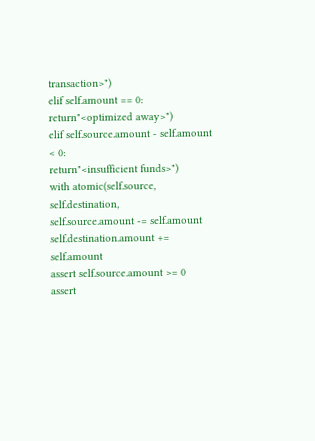transaction>")
elif self.amount == 0:
return"<optimized away>")
elif self.source.amount - self.amount < 0:
return"<insufficient funds>")
with atomic(self.source, self.destination,
self.source.amount -= self.amount
self.destination.amount += self.amount
assert self.source.amount >= 0
assert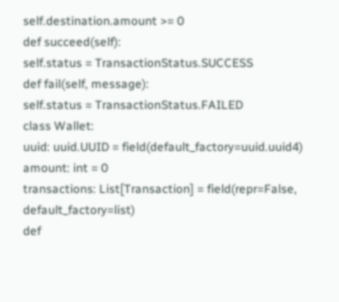self.destination.amount >= 0
def succeed(self):
self.status = TransactionStatus.SUCCESS
def fail(self, message):
self.status = TransactionStatus.FAILED
class Wallet:
uuid: uuid.UUID = field(default_factory=uuid.uuid4)
amount: int = 0
transactions: List[Transaction] = field(repr=False, default_factory=list)
def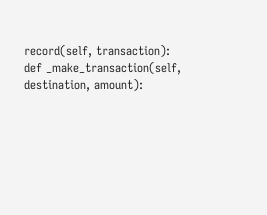record(self, transaction):
def _make_transaction(self, destination, amount):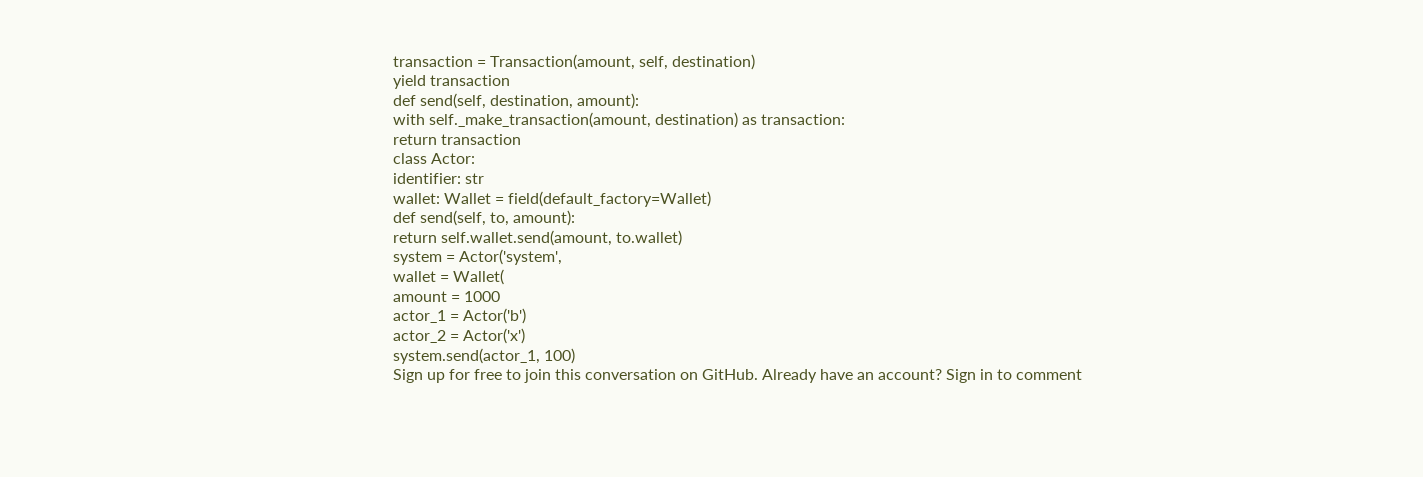transaction = Transaction(amount, self, destination)
yield transaction
def send(self, destination, amount):
with self._make_transaction(amount, destination) as transaction:
return transaction
class Actor:
identifier: str
wallet: Wallet = field(default_factory=Wallet)
def send(self, to, amount):
return self.wallet.send(amount, to.wallet)
system = Actor('system',
wallet = Wallet(
amount = 1000
actor_1 = Actor('b')
actor_2 = Actor('x')
system.send(actor_1, 100)
Sign up for free to join this conversation on GitHub. Already have an account? Sign in to comment